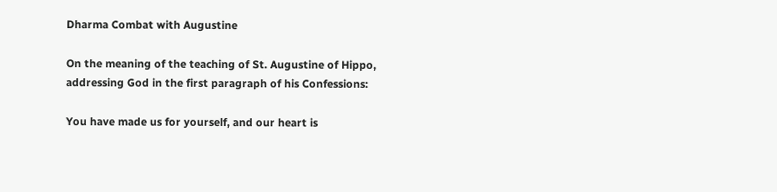Dharma Combat with Augustine

On the meaning of the teaching of St. Augustine of Hippo, addressing God in the first paragraph of his Confessions:

You have made us for yourself, and our heart is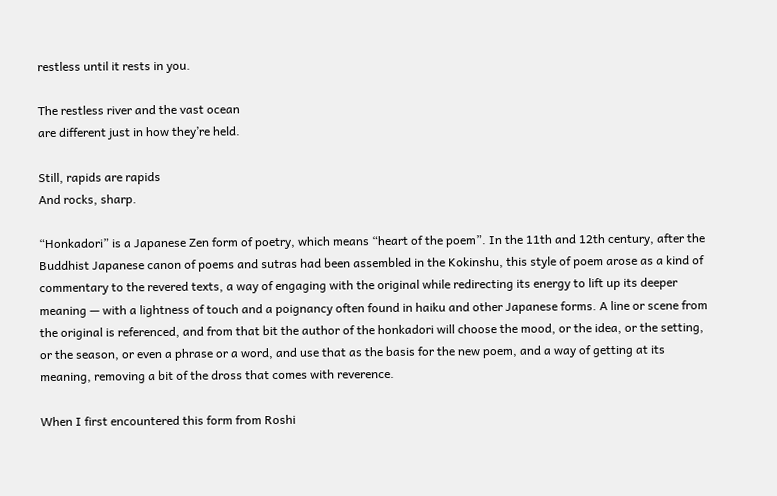restless until it rests in you.

The restless river and the vast ocean
are different just in how they’re held.

Still, rapids are rapids
And rocks, sharp.

“Honkadori” is a Japanese Zen form of poetry, which means “heart of the poem”. In the 11th and 12th century, after the Buddhist Japanese canon of poems and sutras had been assembled in the Kokinshu, this style of poem arose as a kind of commentary to the revered texts, a way of engaging with the original while redirecting its energy to lift up its deeper meaning — with a lightness of touch and a poignancy often found in haiku and other Japanese forms. A line or scene from the original is referenced, and from that bit the author of the honkadori will choose the mood, or the idea, or the setting, or the season, or even a phrase or a word, and use that as the basis for the new poem, and a way of getting at its meaning, removing a bit of the dross that comes with reverence.

When I first encountered this form from Roshi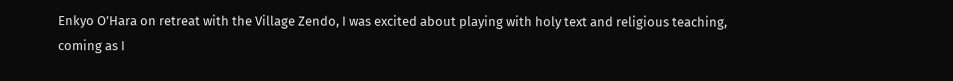Enkyo O’Hara on retreat with the Village Zendo, I was excited about playing with holy text and religious teaching, coming as I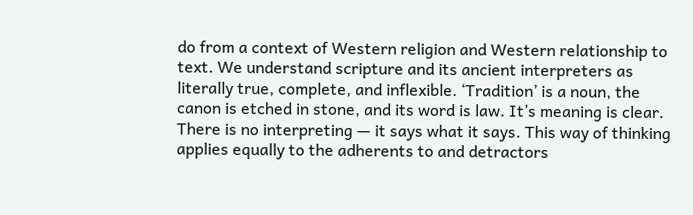do from a context of Western religion and Western relationship to text. We understand scripture and its ancient interpreters as literally true, complete, and inflexible. ‘Tradition’ is a noun, the canon is etched in stone, and its word is law. It’s meaning is clear. There is no interpreting — it says what it says. This way of thinking applies equally to the adherents to and detractors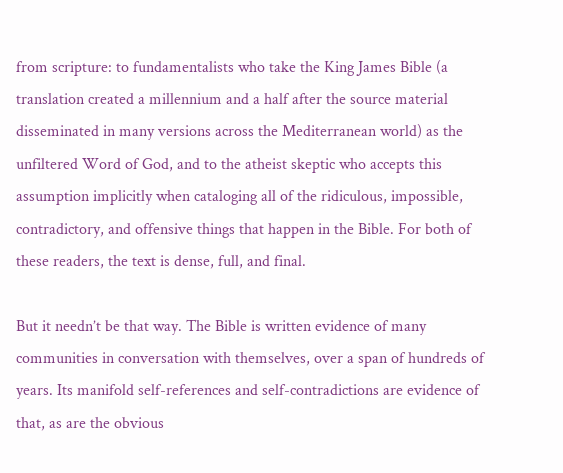from scripture: to fundamentalists who take the King James Bible (a translation created a millennium and a half after the source material disseminated in many versions across the Mediterranean world) as the unfiltered Word of God, and to the atheist skeptic who accepts this assumption implicitly when cataloging all of the ridiculous, impossible, contradictory, and offensive things that happen in the Bible. For both of these readers, the text is dense, full, and final.

But it needn’t be that way. The Bible is written evidence of many communities in conversation with themselves, over a span of hundreds of years. Its manifold self-references and self-contradictions are evidence of that, as are the obvious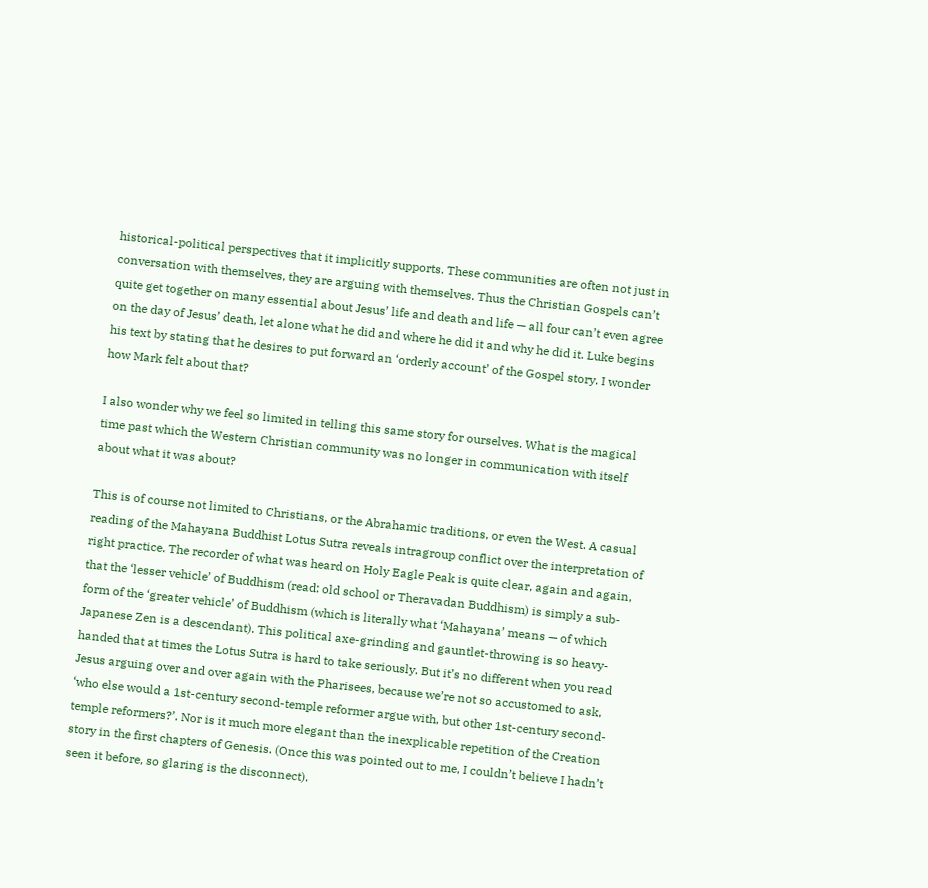historical-political perspectives that it implicitly supports. These communities are often not just in conversation with themselves, they are arguing with themselves. Thus the Christian Gospels can’t quite get together on many essential about Jesus’ life and death and life — all four can’t even agree on the day of Jesus’ death, let alone what he did and where he did it and why he did it. Luke begins his text by stating that he desires to put forward an ‘orderly account’ of the Gospel story. I wonder how Mark felt about that?

I also wonder why we feel so limited in telling this same story for ourselves. What is the magical time past which the Western Christian community was no longer in communication with itself about what it was about?

This is of course not limited to Christians, or the Abrahamic traditions, or even the West. A casual reading of the Mahayana Buddhist Lotus Sutra reveals intragroup conflict over the interpretation of right practice. The recorder of what was heard on Holy Eagle Peak is quite clear, again and again, that the ‘lesser vehicle’ of Buddhism (read: old school or Theravadan Buddhism) is simply a sub-form of the ‘greater vehicle’ of Buddhism (which is literally what ‘Mahayana’ means — of which Japanese Zen is a descendant). This political axe-grinding and gauntlet-throwing is so heavy-handed that at times the Lotus Sutra is hard to take seriously. But it’s no different when you read Jesus arguing over and over again with the Pharisees, because we’re not so accustomed to ask, ‘who else would a 1st-century second-temple reformer argue with, but other 1st-century second-temple reformers?’. Nor is it much more elegant than the inexplicable repetition of the Creation story in the first chapters of Genesis. (Once this was pointed out to me, I couldn’t believe I hadn’t seen it before, so glaring is the disconnect).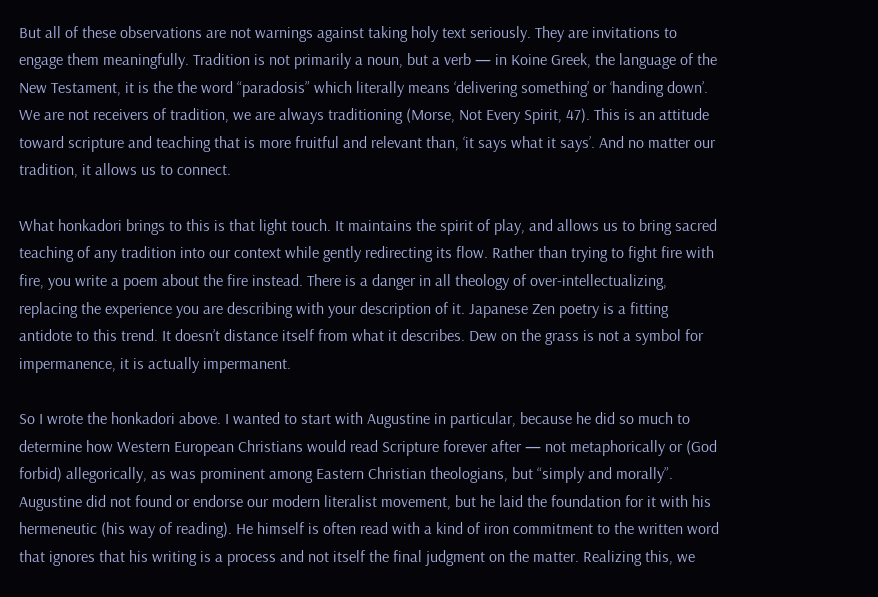But all of these observations are not warnings against taking holy text seriously. They are invitations to engage them meaningfully. Tradition is not primarily a noun, but a verb — in Koine Greek, the language of the New Testament, it is the the word “paradosis” which literally means ‘delivering something’ or ‘handing down’. We are not receivers of tradition, we are always traditioning (Morse, Not Every Spirit, 47). This is an attitude toward scripture and teaching that is more fruitful and relevant than, ‘it says what it says’. And no matter our tradition, it allows us to connect.

What honkadori brings to this is that light touch. It maintains the spirit of play, and allows us to bring sacred teaching of any tradition into our context while gently redirecting its flow. Rather than trying to fight fire with fire, you write a poem about the fire instead. There is a danger in all theology of over-intellectualizing, replacing the experience you are describing with your description of it. Japanese Zen poetry is a fitting antidote to this trend. It doesn’t distance itself from what it describes. Dew on the grass is not a symbol for impermanence, it is actually impermanent.

So I wrote the honkadori above. I wanted to start with Augustine in particular, because he did so much to determine how Western European Christians would read Scripture forever after — not metaphorically or (God forbid) allegorically, as was prominent among Eastern Christian theologians, but “simply and morally”. Augustine did not found or endorse our modern literalist movement, but he laid the foundation for it with his hermeneutic (his way of reading). He himself is often read with a kind of iron commitment to the written word that ignores that his writing is a process and not itself the final judgment on the matter. Realizing this, we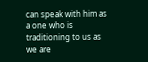can speak with him as a one who is traditioning to us as we are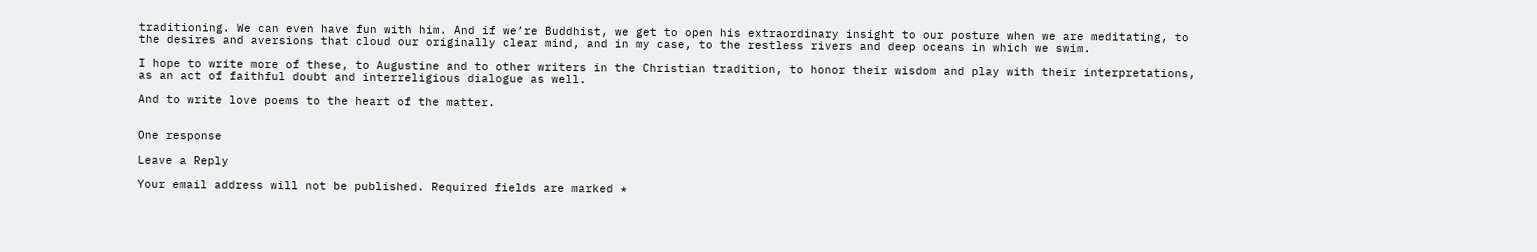traditioning. We can even have fun with him. And if we’re Buddhist, we get to open his extraordinary insight to our posture when we are meditating, to the desires and aversions that cloud our originally clear mind, and in my case, to the restless rivers and deep oceans in which we swim.

I hope to write more of these, to Augustine and to other writers in the Christian tradition, to honor their wisdom and play with their interpretations, as an act of faithful doubt and interreligious dialogue as well.

And to write love poems to the heart of the matter.


One response

Leave a Reply

Your email address will not be published. Required fields are marked *